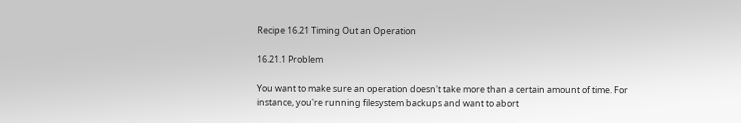Recipe 16.21 Timing Out an Operation

16.21.1 Problem

You want to make sure an operation doesn't take more than a certain amount of time. For instance, you're running filesystem backups and want to abort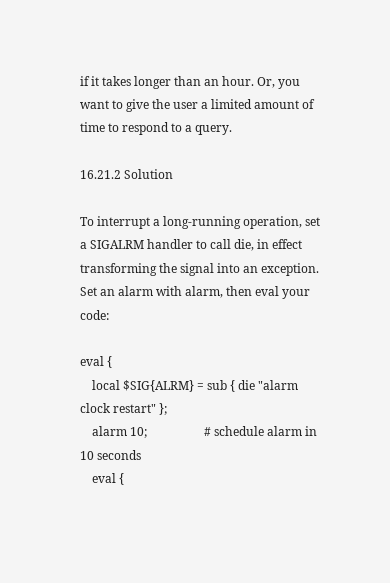if it takes longer than an hour. Or, you want to give the user a limited amount of time to respond to a query.

16.21.2 Solution

To interrupt a long-running operation, set a SIGALRM handler to call die, in effect transforming the signal into an exception. Set an alarm with alarm, then eval your code:

eval {
    local $SIG{ALRM} = sub { die "alarm clock restart" };
    alarm 10;                   # schedule alarm in 10 seconds
    eval {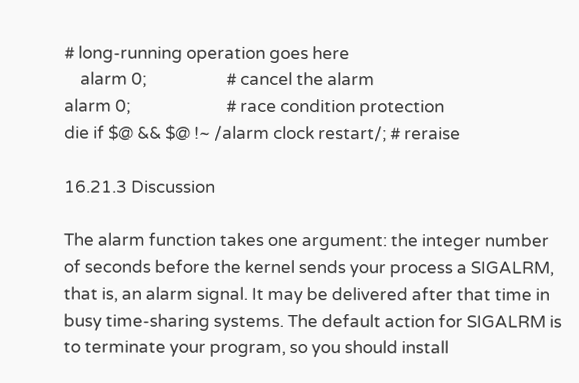# long-running operation goes here
    alarm 0;                    # cancel the alarm
alarm 0;                        # race condition protection
die if $@ && $@ !~ /alarm clock restart/; # reraise

16.21.3 Discussion

The alarm function takes one argument: the integer number of seconds before the kernel sends your process a SIGALRM, that is, an alarm signal. It may be delivered after that time in busy time-sharing systems. The default action for SIGALRM is to terminate your program, so you should install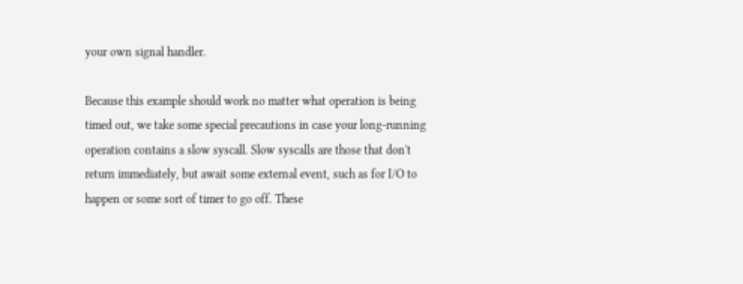your own signal handler.

Because this example should work no matter what operation is being timed out, we take some special precautions in case your long-running operation contains a slow syscall. Slow syscalls are those that don't return immediately, but await some external event, such as for I/O to happen or some sort of timer to go off. These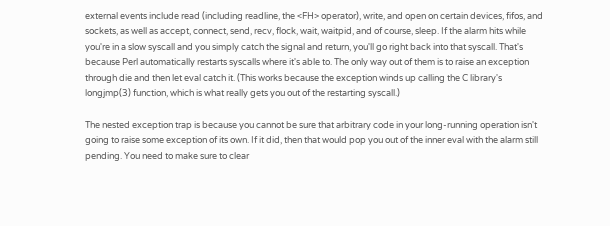external events include read (including readline, the <FH> operator), write, and open on certain devices, fifos, and sockets, as well as accept, connect, send, recv, flock, wait, waitpid, and of course, sleep. If the alarm hits while you're in a slow syscall and you simply catch the signal and return, you'll go right back into that syscall. That's because Perl automatically restarts syscalls where it's able to. The only way out of them is to raise an exception through die and then let eval catch it. (This works because the exception winds up calling the C library's longjmp(3) function, which is what really gets you out of the restarting syscall.)

The nested exception trap is because you cannot be sure that arbitrary code in your long-running operation isn't going to raise some exception of its own. If it did, then that would pop you out of the inner eval with the alarm still pending. You need to make sure to clear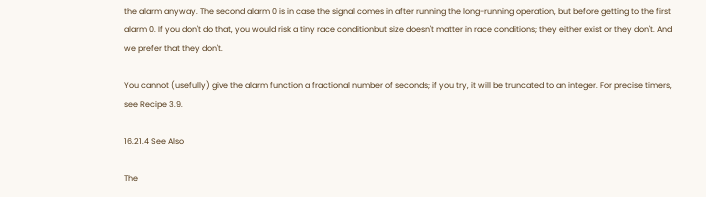the alarm anyway. The second alarm 0 is in case the signal comes in after running the long-running operation, but before getting to the first alarm 0. If you don't do that, you would risk a tiny race conditionbut size doesn't matter in race conditions; they either exist or they don't. And we prefer that they don't.

You cannot (usefully) give the alarm function a fractional number of seconds; if you try, it will be truncated to an integer. For precise timers, see Recipe 3.9.

16.21.4 See Also

The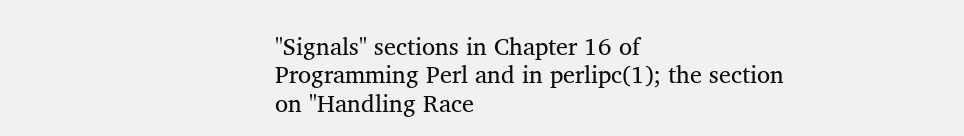"Signals" sections in Chapter 16 of Programming Perl and in perlipc(1); the section on "Handling Race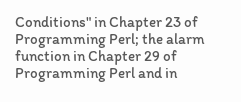Conditions" in Chapter 23 of Programming Perl; the alarm function in Chapter 29 of Programming Perl and in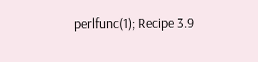perlfunc(1); Recipe 3.9